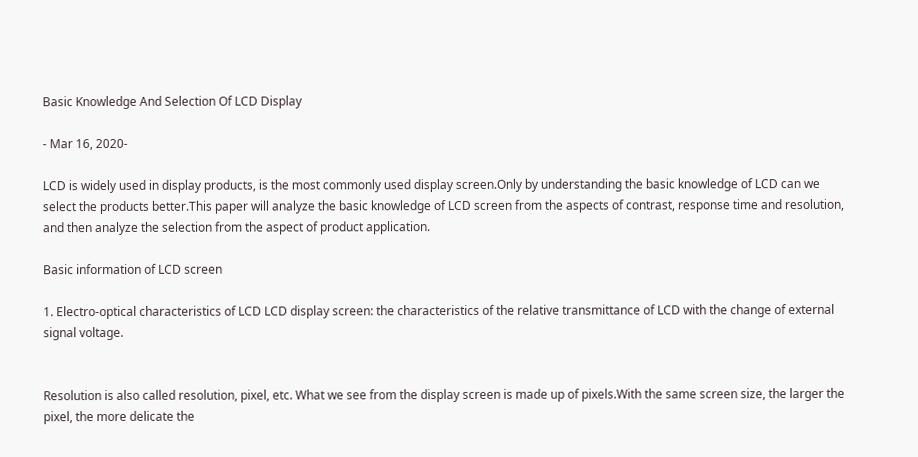Basic Knowledge And Selection Of LCD Display

- Mar 16, 2020-

LCD is widely used in display products, is the most commonly used display screen.Only by understanding the basic knowledge of LCD can we select the products better.This paper will analyze the basic knowledge of LCD screen from the aspects of contrast, response time and resolution, and then analyze the selection from the aspect of product application.

Basic information of LCD screen

1. Electro-optical characteristics of LCD LCD display screen: the characteristics of the relative transmittance of LCD with the change of external signal voltage.


Resolution is also called resolution, pixel, etc. What we see from the display screen is made up of pixels.With the same screen size, the larger the pixel, the more delicate the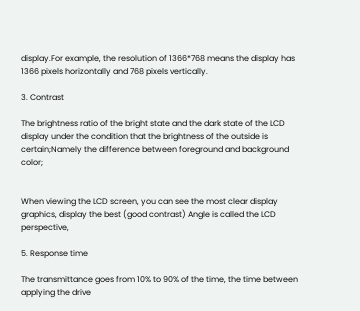display.For example, the resolution of 1366*768 means the display has 1366 pixels horizontally and 768 pixels vertically.

3. Contrast

The brightness ratio of the bright state and the dark state of the LCD display under the condition that the brightness of the outside is certain;Namely the difference between foreground and background color;


When viewing the LCD screen, you can see the most clear display graphics, display the best (good contrast) Angle is called the LCD perspective,

5. Response time

The transmittance goes from 10% to 90% of the time, the time between applying the drive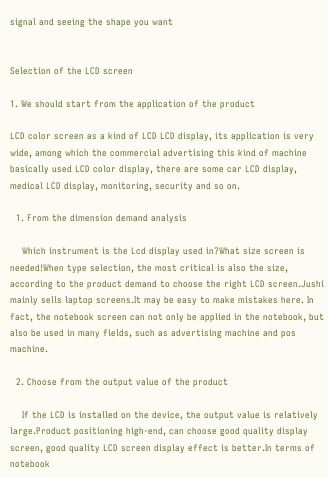signal and seeing the shape you want


Selection of the LCD screen

1. We should start from the application of the product

LCD color screen as a kind of LCD LCD display, its application is very wide, among which the commercial advertising this kind of machine basically used LCD color display, there are some car LCD display, medical LCD display, monitoring, security and so on.

  1. From the dimension demand analysis

    Which instrument is the Lcd display used in?What size screen is needed!When type selection, the most critical is also the size, according to the product demand to choose the right LCD screen.Jushi mainly sells laptop screens.It may be easy to make mistakes here. In fact, the notebook screen can not only be applied in the notebook, but also be used in many fields, such as advertising machine and pos machine.

  2. Choose from the output value of the product

    If the LCD is installed on the device, the output value is relatively large.Product positioning high-end, can choose good quality display screen, good quality LCD screen display effect is better.In terms of notebook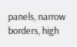panels, narrow borders, high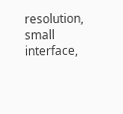resolution, small interface,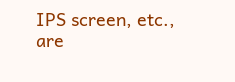IPS screen, etc., are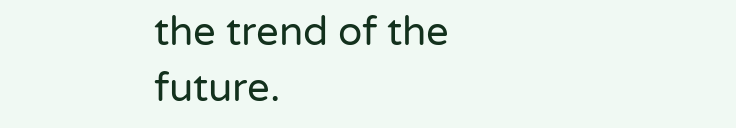the trend of the future.